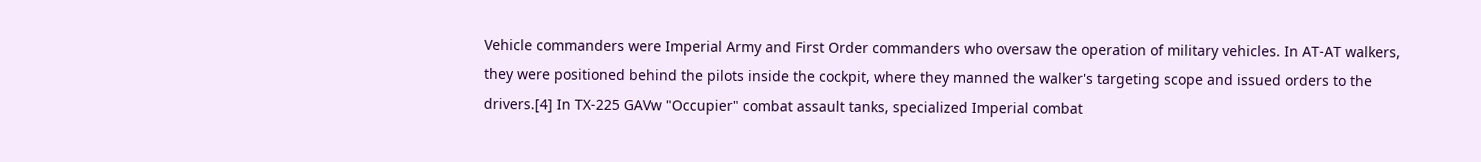Vehicle commanders were Imperial Army and First Order commanders who oversaw the operation of military vehicles. In AT-AT walkers, they were positioned behind the pilots inside the cockpit, where they manned the walker's targeting scope and issued orders to the drivers.[4] In TX-225 GAVw "Occupier" combat assault tanks, specialized Imperial combat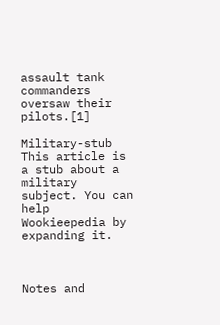assault tank commanders oversaw their pilots.[1]

Military-stub This article is a stub about a military subject. You can help Wookieepedia by expanding it.



Notes and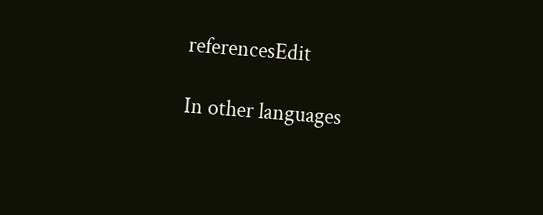referencesEdit

In other languages